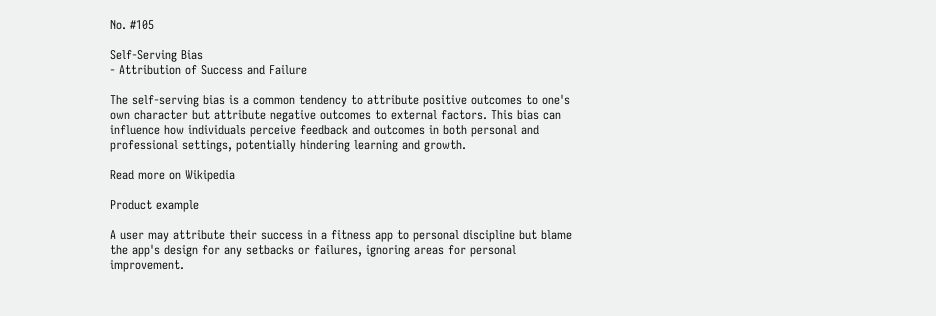No. #105

Self-Serving Bias
- Attribution of Success and Failure

The self-serving bias is a common tendency to attribute positive outcomes to one's own character but attribute negative outcomes to external factors. This bias can influence how individuals perceive feedback and outcomes in both personal and professional settings, potentially hindering learning and growth.

Read more on Wikipedia

Product example

A user may attribute their success in a fitness app to personal discipline but blame the app's design for any setbacks or failures, ignoring areas for personal improvement.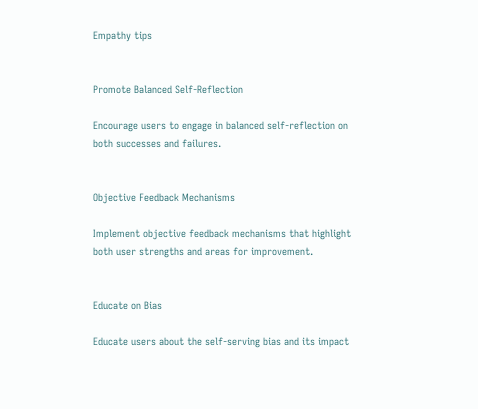Empathy tips


Promote Balanced Self-Reflection

Encourage users to engage in balanced self-reflection on both successes and failures.


Objective Feedback Mechanisms

Implement objective feedback mechanisms that highlight both user strengths and areas for improvement.


Educate on Bias

Educate users about the self-serving bias and its impact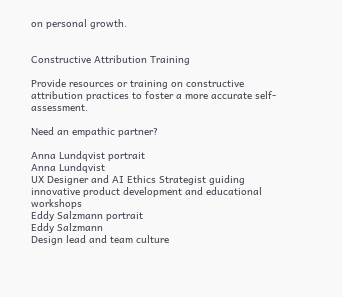on personal growth.


Constructive Attribution Training

Provide resources or training on constructive attribution practices to foster a more accurate self-assessment.

Need an empathic partner?

Anna Lundqvist portrait
Anna Lundqvist
UX Designer and AI Ethics Strategist guiding innovative product development and educational workshops
Eddy Salzmann portrait
Eddy Salzmann
Design lead and team culture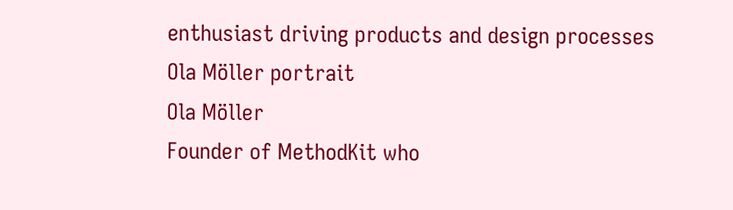enthusiast driving products and design processes
Ola Möller portrait
Ola Möller
Founder of MethodKit who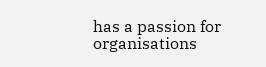has a passion for organisations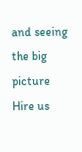and seeing the big picture
Hire us